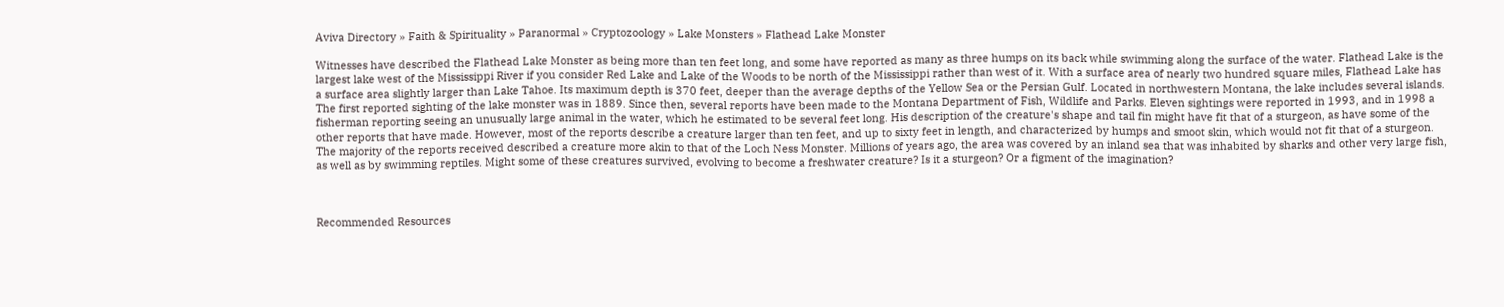Aviva Directory » Faith & Spirituality » Paranormal » Cryptozoology » Lake Monsters » Flathead Lake Monster

Witnesses have described the Flathead Lake Monster as being more than ten feet long, and some have reported as many as three humps on its back while swimming along the surface of the water. Flathead Lake is the largest lake west of the Mississippi River if you consider Red Lake and Lake of the Woods to be north of the Mississippi rather than west of it. With a surface area of nearly two hundred square miles, Flathead Lake has a surface area slightly larger than Lake Tahoe. Its maximum depth is 370 feet, deeper than the average depths of the Yellow Sea or the Persian Gulf. Located in northwestern Montana, the lake includes several islands. The first reported sighting of the lake monster was in 1889. Since then, several reports have been made to the Montana Department of Fish, Wildlife and Parks. Eleven sightings were reported in 1993, and in 1998 a fisherman reporting seeing an unusually large animal in the water, which he estimated to be several feet long. His description of the creature's shape and tail fin might have fit that of a sturgeon, as have some of the other reports that have made. However, most of the reports describe a creature larger than ten feet, and up to sixty feet in length, and characterized by humps and smoot skin, which would not fit that of a sturgeon. The majority of the reports received described a creature more akin to that of the Loch Ness Monster. Millions of years ago, the area was covered by an inland sea that was inhabited by sharks and other very large fish, as well as by swimming reptiles. Might some of these creatures survived, evolving to become a freshwater creature? Is it a sturgeon? Or a figment of the imagination?



Recommended Resources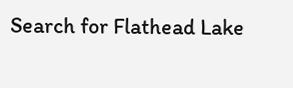Search for Flathead Lake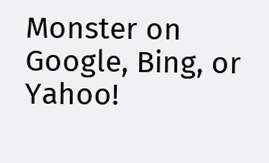Monster on Google, Bing, or Yahoo!